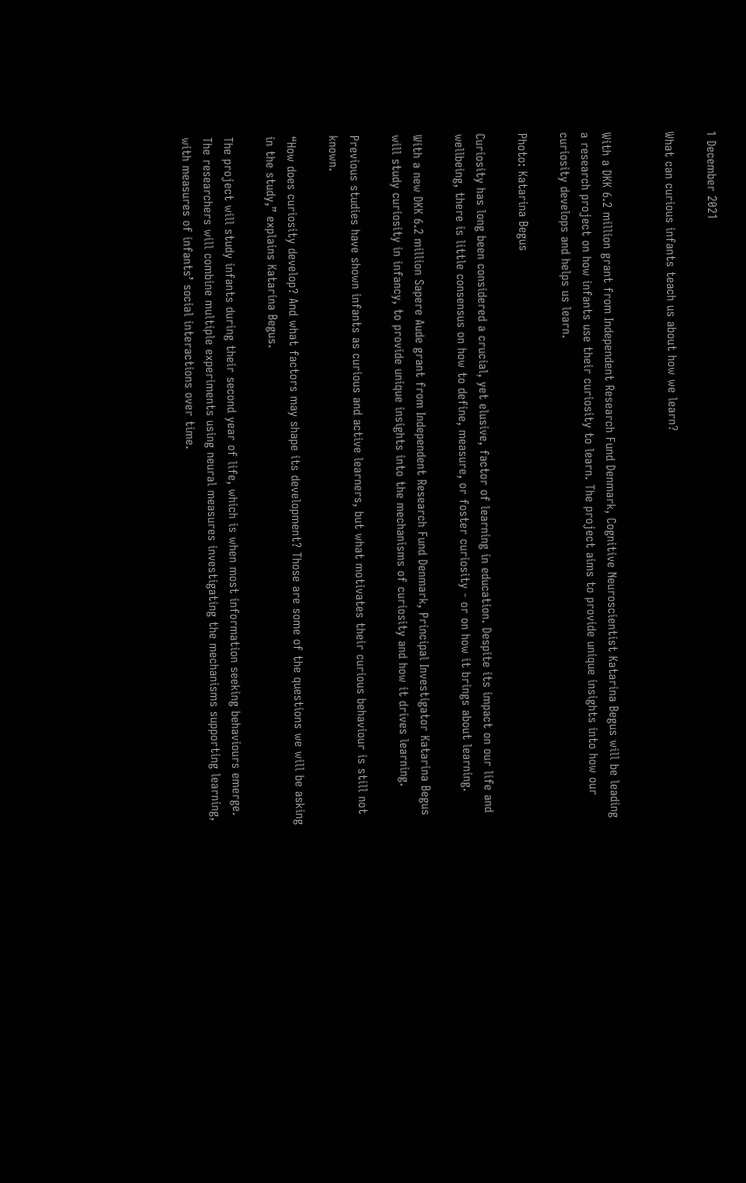1 December 2021

What can curious infants teach us about how we learn?


With a DKK 6.2 million grant from Independent Research Fund Denmark, Cognitive Neuroscientist Katarina Begus will be leading a research project on how infants use their curiosity to learn. The project aims to provide unique insights into how our curiosity develops and helps us learn.

Photo: Katarina Begus

Curiosity has long been considered a crucial, yet elusive, factor of learning in education. Despite its impact on our life and wellbeing, there is little consensus on how to define, measure, or foster curiosity - or on how it brings about learning.

With a new DKK 6.2 million Sapere Aude grant from Independent Research Fund Denmark, Principal Investigator Katarina Begus will study curiosity in infancy, to provide unique insights into the mechanisms of curiosity and how it drives learning.

Previous studies have shown infants as curious and active learners, but what motivates their curious behaviour is still not known.

“How does curiosity develop? And what factors may shape its development? Those are some of the questions we will be asking in the study,” explains Katarina Begus.

The project will study infants during their second year of life, which is when most information seeking behaviours emerge. The researchers will combine multiple experiments using neural measures investigating the mechanisms supporting learning, with measures of infants’ social interactions over time.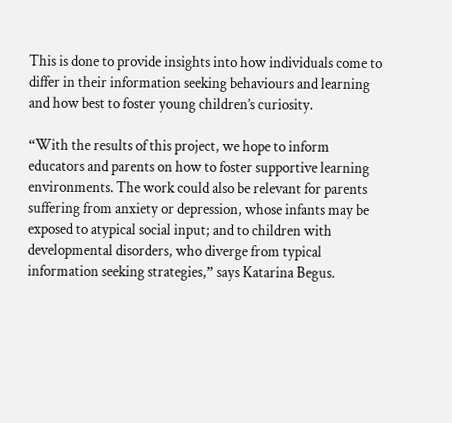This is done to provide insights into how individuals come to differ in their information seeking behaviours and learning and how best to foster young children’s curiosity.

“With the results of this project, we hope to inform educators and parents on how to foster supportive learning environments. The work could also be relevant for parents suffering from anxiety or depression, whose infants may be exposed to atypical social input; and to children with developmental disorders, who diverge from typical information seeking strategies,” says Katarina Begus.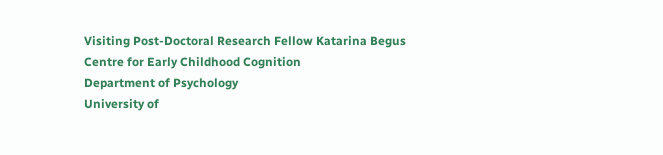Visiting Post-Doctoral Research Fellow Katarina Begus
Centre for Early Childhood Cognition
Department of Psychology
University of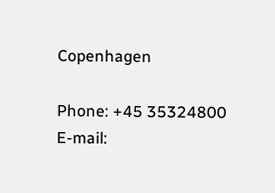Copenhagen

Phone: +45 35324800
E-mail: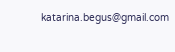katarina.begus@gmail.com